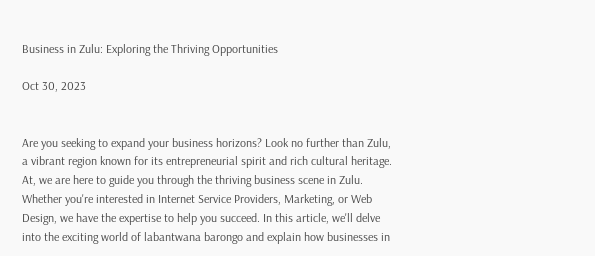Business in Zulu: Exploring the Thriving Opportunities

Oct 30, 2023


Are you seeking to expand your business horizons? Look no further than Zulu, a vibrant region known for its entrepreneurial spirit and rich cultural heritage. At, we are here to guide you through the thriving business scene in Zulu. Whether you're interested in Internet Service Providers, Marketing, or Web Design, we have the expertise to help you succeed. In this article, we'll delve into the exciting world of labantwana barongo and explain how businesses in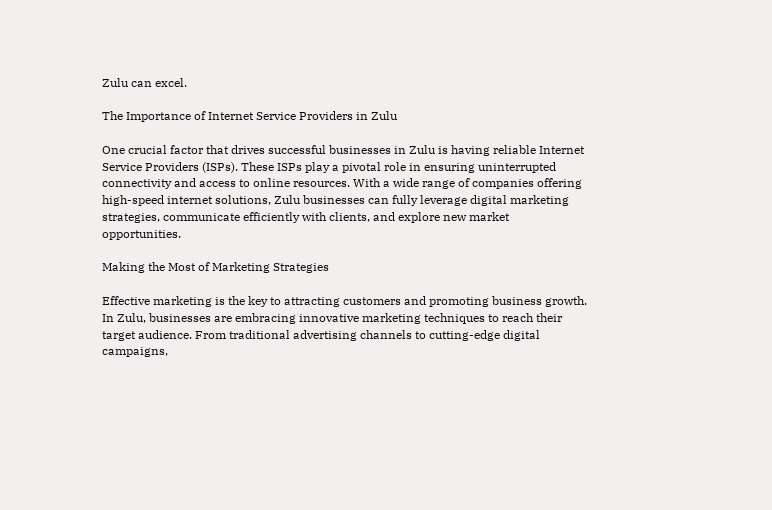Zulu can excel.

The Importance of Internet Service Providers in Zulu

One crucial factor that drives successful businesses in Zulu is having reliable Internet Service Providers (ISPs). These ISPs play a pivotal role in ensuring uninterrupted connectivity and access to online resources. With a wide range of companies offering high-speed internet solutions, Zulu businesses can fully leverage digital marketing strategies, communicate efficiently with clients, and explore new market opportunities.

Making the Most of Marketing Strategies

Effective marketing is the key to attracting customers and promoting business growth. In Zulu, businesses are embracing innovative marketing techniques to reach their target audience. From traditional advertising channels to cutting-edge digital campaigns,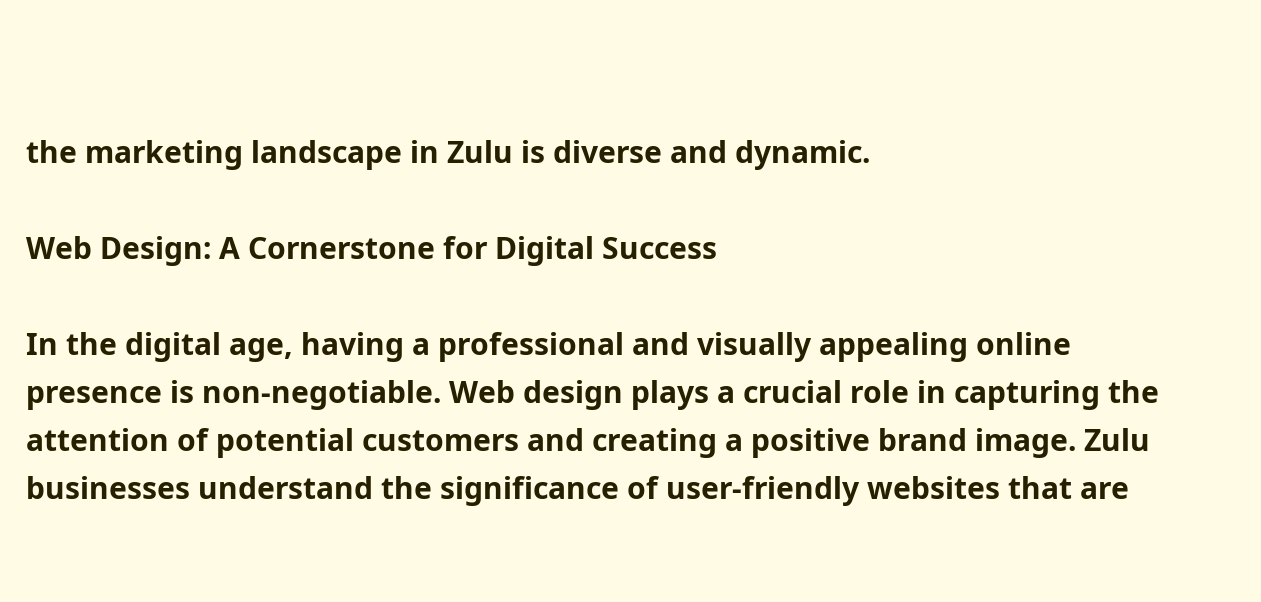the marketing landscape in Zulu is diverse and dynamic.

Web Design: A Cornerstone for Digital Success

In the digital age, having a professional and visually appealing online presence is non-negotiable. Web design plays a crucial role in capturing the attention of potential customers and creating a positive brand image. Zulu businesses understand the significance of user-friendly websites that are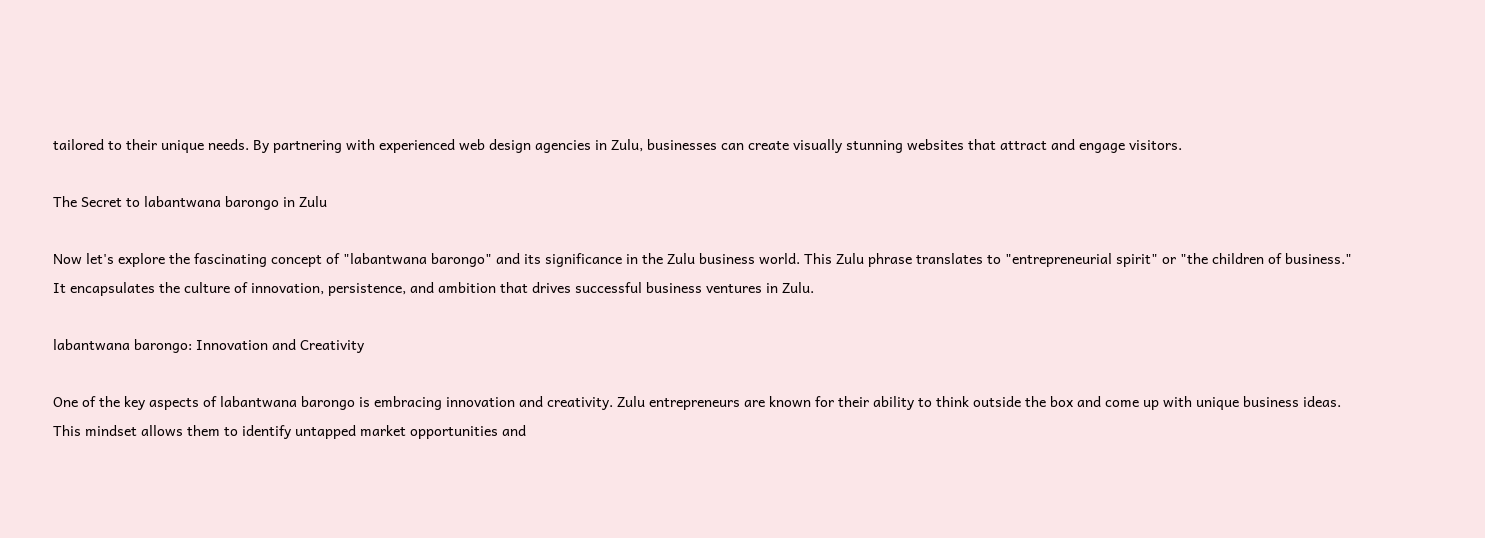tailored to their unique needs. By partnering with experienced web design agencies in Zulu, businesses can create visually stunning websites that attract and engage visitors.

The Secret to labantwana barongo in Zulu

Now let's explore the fascinating concept of "labantwana barongo" and its significance in the Zulu business world. This Zulu phrase translates to "entrepreneurial spirit" or "the children of business." It encapsulates the culture of innovation, persistence, and ambition that drives successful business ventures in Zulu.

labantwana barongo: Innovation and Creativity

One of the key aspects of labantwana barongo is embracing innovation and creativity. Zulu entrepreneurs are known for their ability to think outside the box and come up with unique business ideas. This mindset allows them to identify untapped market opportunities and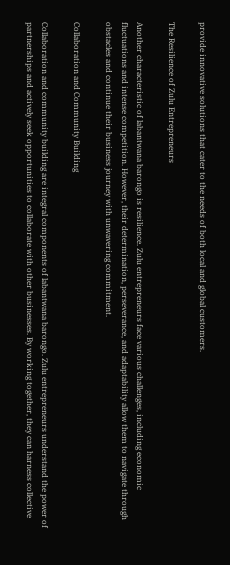provide innovative solutions that cater to the needs of both local and global customers.

The Resilience of Zulu Entrepreneurs

Another characteristic of labantwana barongo is resilience. Zulu entrepreneurs face various challenges, including economic fluctuations and intense competition. However, their determination, perseverance, and adaptability allow them to navigate through obstacles and continue their business journey with unwavering commitment.

Collaboration and Community Building

Collaboration and community building are integral components of labantwana barongo. Zulu entrepreneurs understand the power of partnerships and actively seek opportunities to collaborate with other businesses. By working together, they can harness collective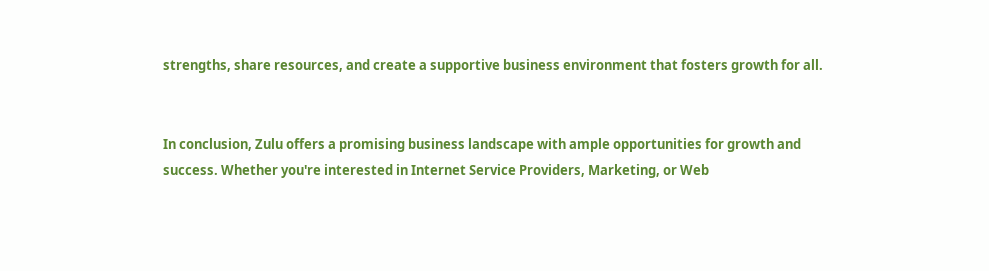strengths, share resources, and create a supportive business environment that fosters growth for all.


In conclusion, Zulu offers a promising business landscape with ample opportunities for growth and success. Whether you're interested in Internet Service Providers, Marketing, or Web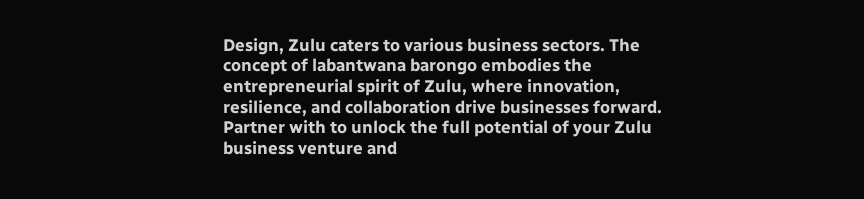Design, Zulu caters to various business sectors. The concept of labantwana barongo embodies the entrepreneurial spirit of Zulu, where innovation, resilience, and collaboration drive businesses forward. Partner with to unlock the full potential of your Zulu business venture and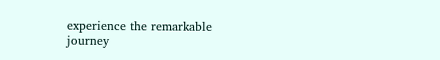experience the remarkable journey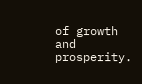of growth and prosperity.